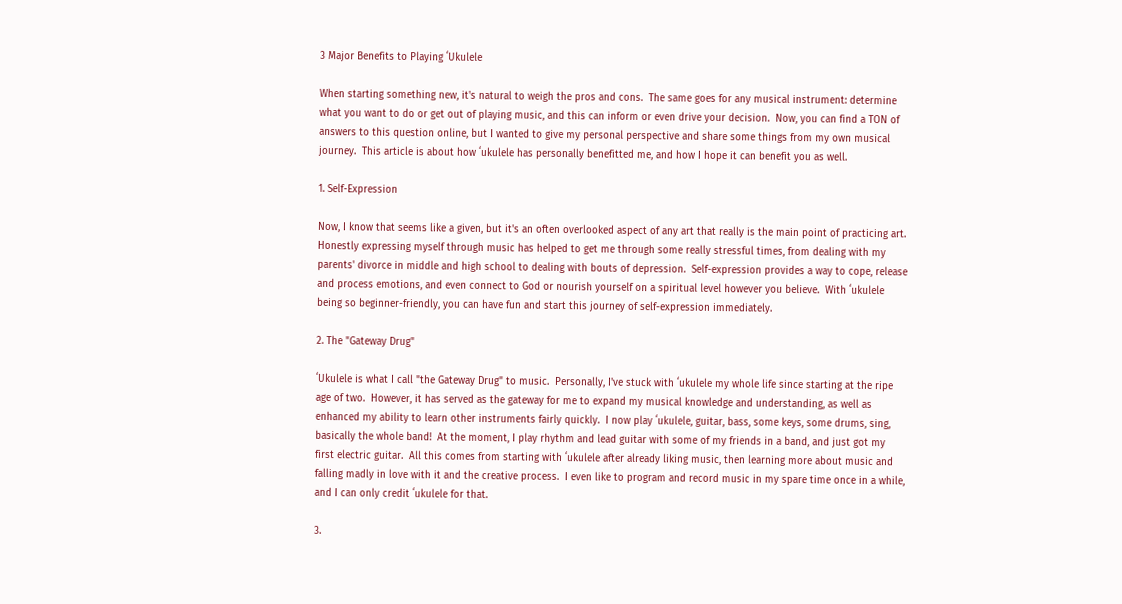3 Major Benefits to Playing ʻUkulele

When starting something new, it's natural to weigh the pros and cons.  The same goes for any musical instrument: determine what you want to do or get out of playing music, and this can inform or even drive your decision.  Now, you can find a TON of answers to this question online, but I wanted to give my personal perspective and share some things from my own musical journey.  This article is about how ʻukulele has personally benefitted me, and how I hope it can benefit you as well.

1. Self-Expression

Now, I know that seems like a given, but it's an often overlooked aspect of any art that really is the main point of practicing art.  Honestly expressing myself through music has helped to get me through some really stressful times, from dealing with my parents' divorce in middle and high school to dealing with bouts of depression.  Self-expression provides a way to cope, release and process emotions, and even connect to God or nourish yourself on a spiritual level however you believe.  With ʻukulele being so beginner-friendly, you can have fun and start this journey of self-expression immediately.

2. The "Gateway Drug"

ʻUkulele is what I call "the Gateway Drug" to music.  Personally, I've stuck with ʻukulele my whole life since starting at the ripe age of two.  However, it has served as the gateway for me to expand my musical knowledge and understanding, as well as enhanced my ability to learn other instruments fairly quickly.  I now play ʻukulele, guitar, bass, some keys, some drums, sing, basically the whole band!  At the moment, I play rhythm and lead guitar with some of my friends in a band, and just got my first electric guitar.  All this comes from starting with ʻukulele after already liking music, then learning more about music and falling madly in love with it and the creative process.  I even like to program and record music in my spare time once in a while, and I can only credit ʻukulele for that.

3.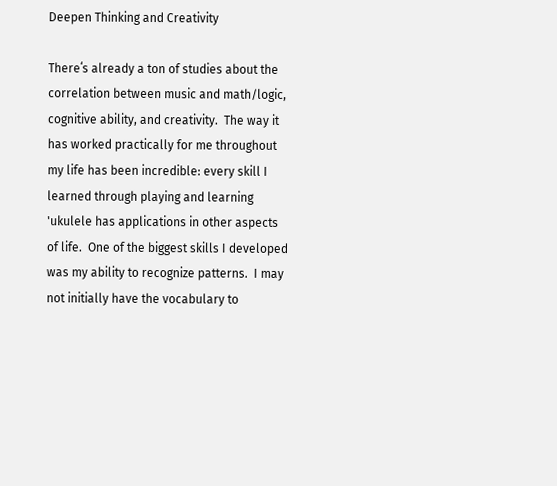Deepen Thinking and Creativity

Thereʻs already a ton of studies about the correlation between music and math/logic, cognitive ability, and creativity.  The way it has worked practically for me throughout my life has been incredible: every skill I learned through playing and learning 'ukulele has applications in other aspects of life.  One of the biggest skills I developed was my ability to recognize patterns.  I may not initially have the vocabulary to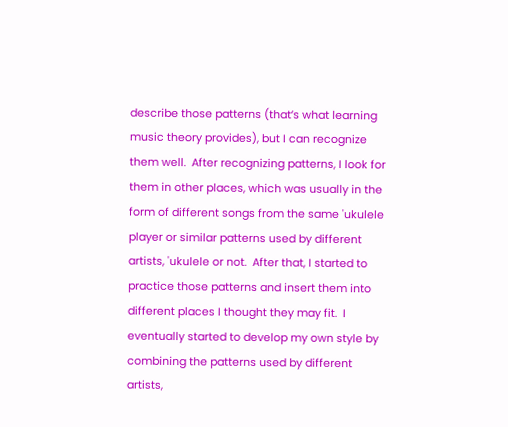describe those patterns (thatʻs what learning music theory provides), but I can recognize them well.  After recognizing patterns, I look for them in other places, which was usually in the form of different songs from the same 'ukulele player or similar patterns used by different artists, 'ukulele or not.  After that, I started to practice those patterns and insert them into different places I thought they may fit.  I eventually started to develop my own style by combining the patterns used by different artists,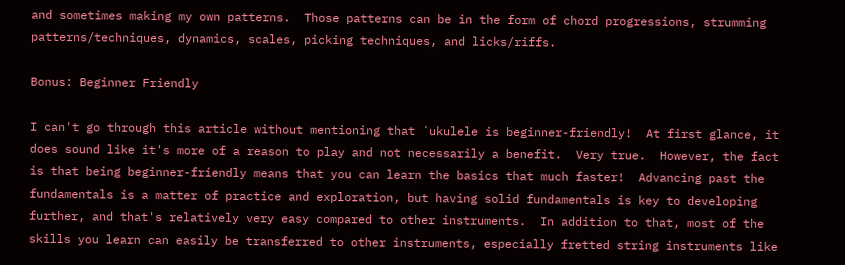and sometimes making my own patterns.  Those patterns can be in the form of chord progressions, strumming patterns/techniques, dynamics, scales, picking techniques, and licks/riffs.

Bonus: Beginner Friendly

I can't go through this article without mentioning that ʻukulele is beginner-friendly!  At first glance, it does sound like it's more of a reason to play and not necessarily a benefit.  Very true.  However, the fact is that being beginner-friendly means that you can learn the basics that much faster!  Advancing past the fundamentals is a matter of practice and exploration, but having solid fundamentals is key to developing further, and that's relatively very easy compared to other instruments.  In addition to that, most of the skills you learn can easily be transferred to other instruments, especially fretted string instruments like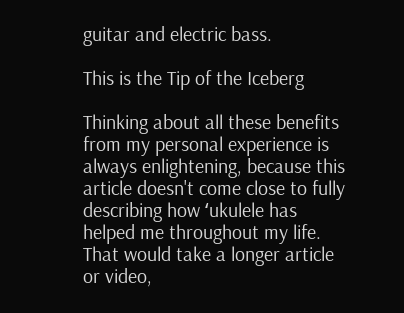guitar and electric bass.

This is the Tip of the Iceberg

Thinking about all these benefits from my personal experience is always enlightening, because this article doesn't come close to fully describing how ʻukulele has helped me throughout my life.  That would take a longer article or video,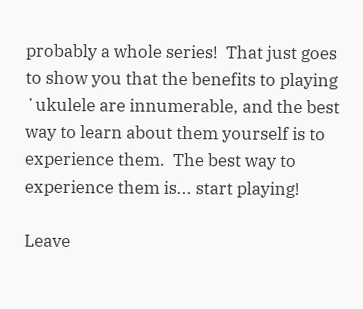probably a whole series!  That just goes to show you that the benefits to playing ʻukulele are innumerable, and the best way to learn about them yourself is to experience them.  The best way to experience them is... start playing!

Leave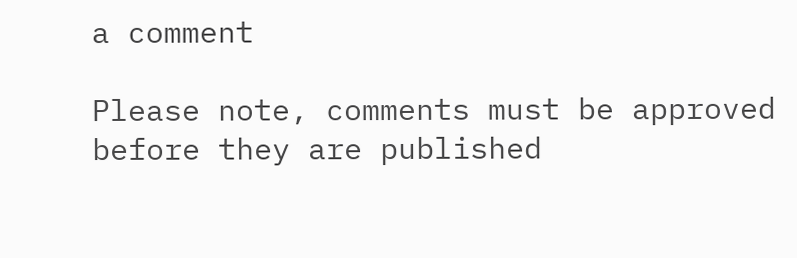a comment

Please note, comments must be approved before they are published